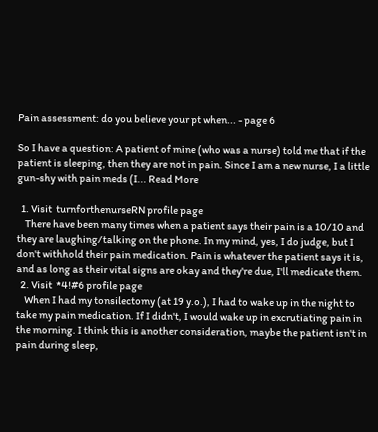Pain assessment: do you believe your pt when... - page 6

So I have a question: A patient of mine (who was a nurse) told me that if the patient is sleeping, then they are not in pain. Since I am a new nurse, I a little gun-shy with pain meds (I... Read More

  1. Visit  turnforthenurseRN profile page
    There have been many times when a patient says their pain is a 10/10 and they are laughing/talking on the phone. In my mind, yes, I do judge, but I don't withhold their pain medication. Pain is whatever the patient says it is, and as long as their vital signs are okay and they're due, I'll medicate them.
  2. Visit  *4!#6 profile page
    When I had my tonsilectomy (at 19 y.o.), I had to wake up in the night to take my pain medication. If I didn't, I would wake up in excrutiating pain in the morning. I think this is another consideration, maybe the patient isn't in pain during sleep,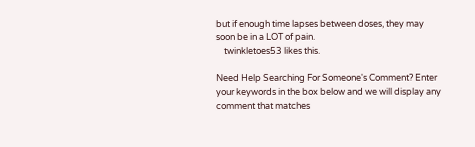but if enough time lapses between doses, they may soon be in a LOT of pain.
    twinkletoes53 likes this.

Need Help Searching For Someone's Comment? Enter your keywords in the box below and we will display any comment that matches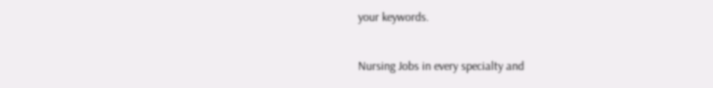your keywords.

Nursing Jobs in every specialty and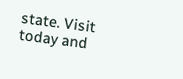state. Visit today and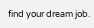find your dream job.